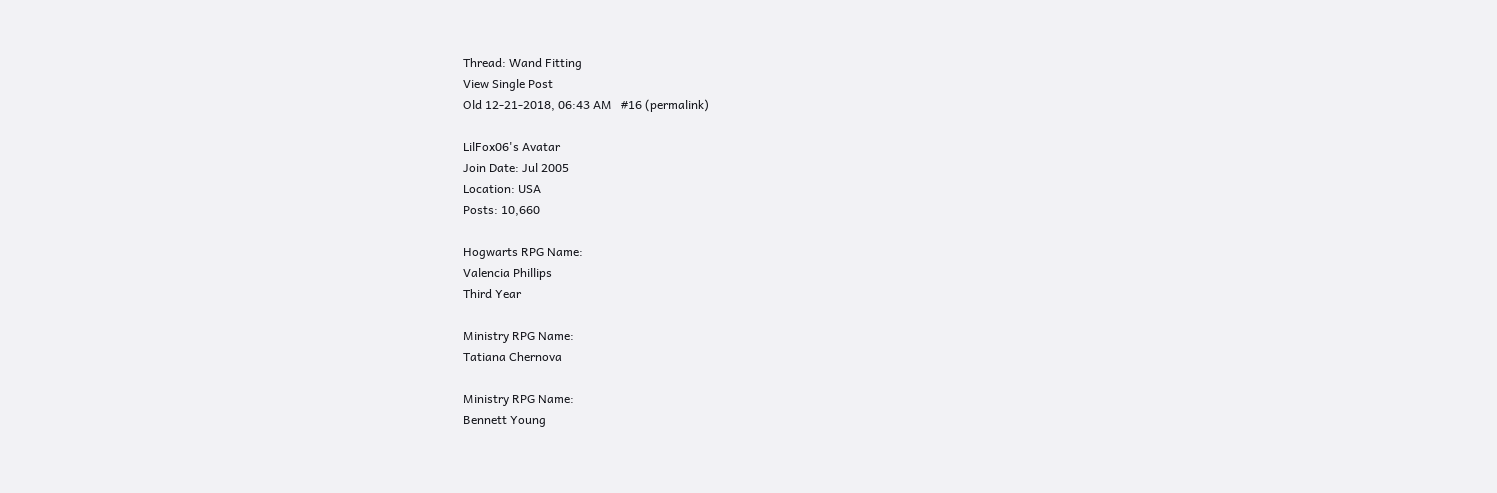Thread: Wand Fitting
View Single Post
Old 12-21-2018, 06:43 AM   #16 (permalink)

LilFox06's Avatar
Join Date: Jul 2005
Location: USA
Posts: 10,660

Hogwarts RPG Name:
Valencia Phillips
Third Year

Ministry RPG Name:
Tatiana Chernova

Ministry RPG Name:
Bennett Young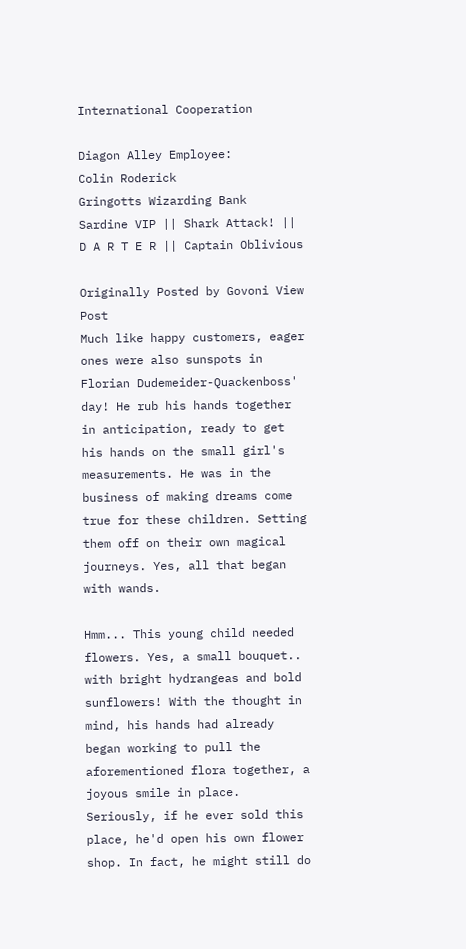International Cooperation

Diagon Alley Employee:
Colin Roderick
Gringotts Wizarding Bank
Sardine VIP || Shark Attack! || D A R T E R || Captain Oblivious

Originally Posted by Govoni View Post
Much like happy customers, eager ones were also sunspots in Florian Dudemeider-Quackenboss' day! He rub his hands together in anticipation, ready to get his hands on the small girl's measurements. He was in the business of making dreams come true for these children. Setting them off on their own magical journeys. Yes, all that began with wands.

Hmm... This young child needed flowers. Yes, a small bouquet.. with bright hydrangeas and bold sunflowers! With the thought in mind, his hands had already began working to pull the aforementioned flora together, a joyous smile in place. Seriously, if he ever sold this place, he'd open his own flower shop. In fact, he might still do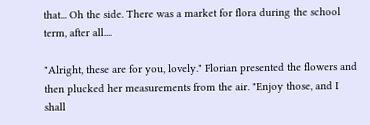that... Oh the side. There was a market for flora during the school term, after all....

"Alright, these are for you, lovely." Florian presented the flowers and then plucked her measurements from the air. "Enjoy those, and I shall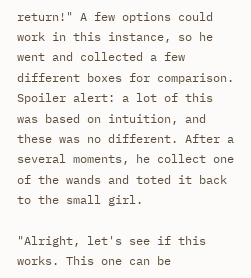return!" A few options could work in this instance, so he went and collected a few different boxes for comparison. Spoiler alert: a lot of this was based on intuition, and these was no different. After a several moments, he collect one of the wands and toted it back to the small girl.

"Alright, let's see if this works. This one can be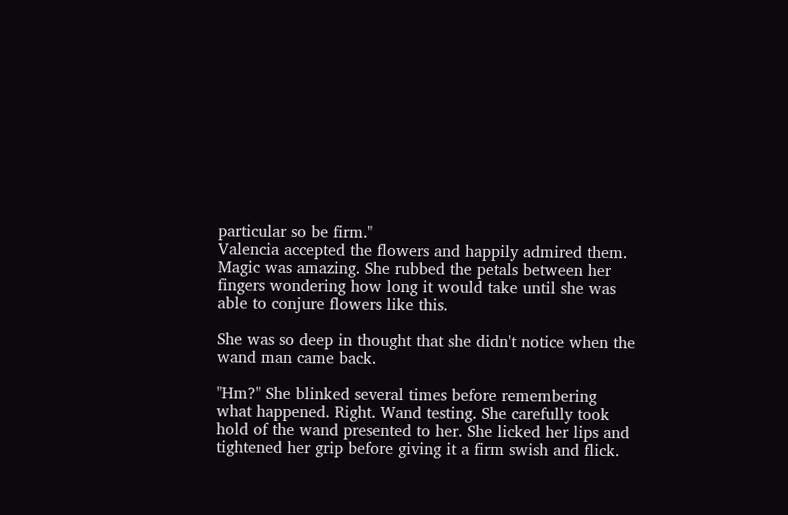particular so be firm."
Valencia accepted the flowers and happily admired them. Magic was amazing. She rubbed the petals between her fingers wondering how long it would take until she was able to conjure flowers like this.

She was so deep in thought that she didn't notice when the wand man came back.

"Hm?" She blinked several times before remembering what happened. Right. Wand testing. She carefully took hold of the wand presented to her. She licked her lips and tightened her grip before giving it a firm swish and flick.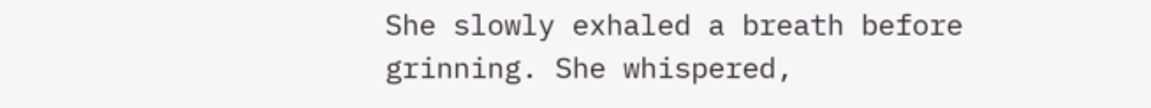She slowly exhaled a breath before grinning. She whispered,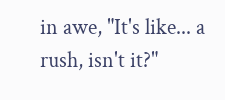in awe, "It's like... a rush, isn't it?"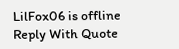LilFox06 is offline   Reply With Quote